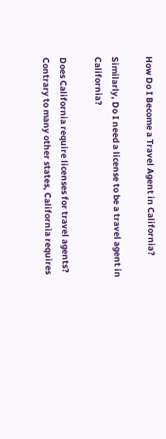How Do I Become a Travel Agent in California?

Similarly, Do I need a license to be a travel agent in California?

Does California require licenses for travel agents? Contrary to many other states, California requires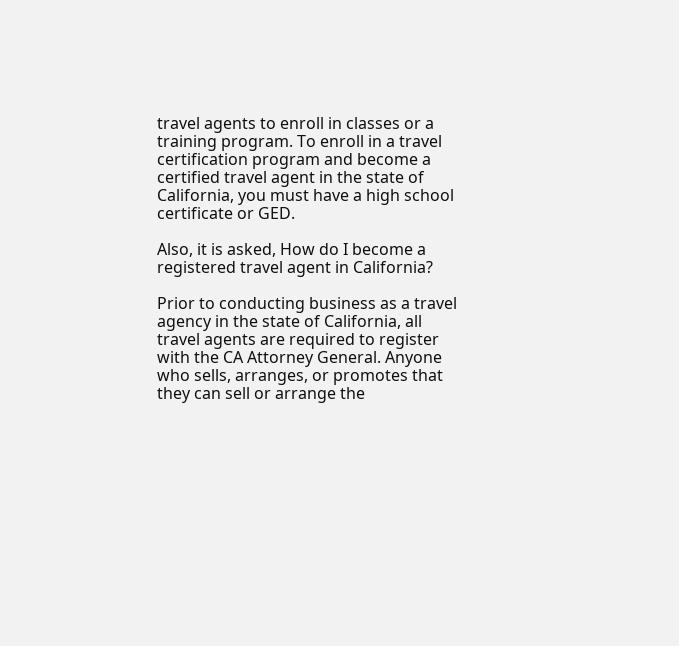travel agents to enroll in classes or a training program. To enroll in a travel certification program and become a certified travel agent in the state of California, you must have a high school certificate or GED.

Also, it is asked, How do I become a registered travel agent in California?

Prior to conducting business as a travel agency in the state of California, all travel agents are required to register with the CA Attorney General. Anyone who sells, arranges, or promotes that they can sell or arrange the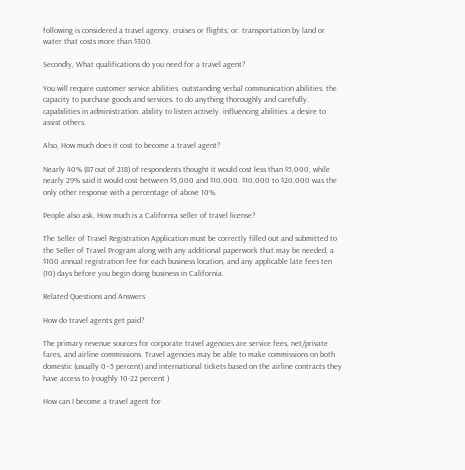following is considered a travel agency. cruises or flights; or. transportation by land or water that costs more than $300.

Secondly, What qualifications do you need for a travel agent?

You will require customer service abilities. outstanding verbal communication abilities. the capacity to purchase goods and services. to do anything thoroughly and carefully. capabilities in administration. ability to listen actively. influencing abilities. a desire to assist others.

Also, How much does it cost to become a travel agent?

Nearly 40% (87 out of 218) of respondents thought it would cost less than $5,000, while nearly 29% said it would cost between $5,000 and $10,000. $10,000 to $20,000 was the only other response with a percentage of above 10%.

People also ask, How much is a California seller of travel license?

The Seller of Travel Registration Application must be correctly filled out and submitted to the Seller of Travel Program along with any additional paperwork that may be needed, a $100 annual registration fee for each business location, and any applicable late fees ten (10) days before you begin doing business in California.

Related Questions and Answers

How do travel agents get paid?

The primary revenue sources for corporate travel agencies are service fees, net/private fares, and airline commissions. Travel agencies may be able to make commissions on both domestic (usually 0–5 percent) and international tickets based on the airline contracts they have access to (roughly 10-22 percent )

How can I become a travel agent for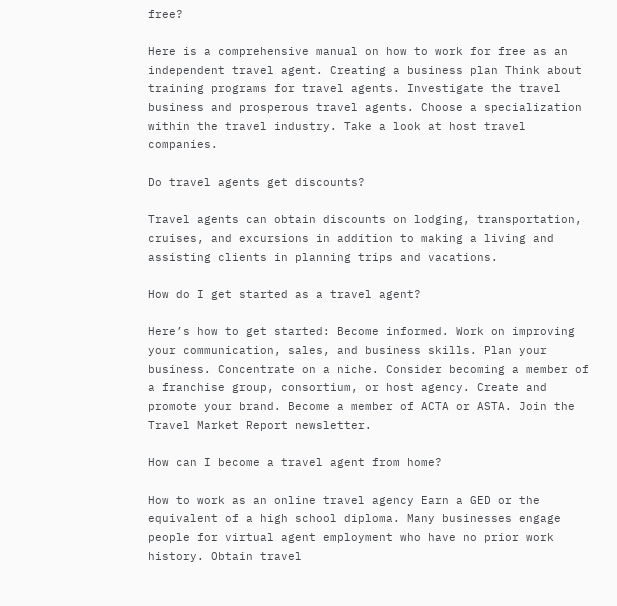free?

Here is a comprehensive manual on how to work for free as an independent travel agent. Creating a business plan Think about training programs for travel agents. Investigate the travel business and prosperous travel agents. Choose a specialization within the travel industry. Take a look at host travel companies.

Do travel agents get discounts?

Travel agents can obtain discounts on lodging, transportation, cruises, and excursions in addition to making a living and assisting clients in planning trips and vacations.

How do I get started as a travel agent?

Here’s how to get started: Become informed. Work on improving your communication, sales, and business skills. Plan your business. Concentrate on a niche. Consider becoming a member of a franchise group, consortium, or host agency. Create and promote your brand. Become a member of ACTA or ASTA. Join the Travel Market Report newsletter.

How can I become a travel agent from home?

How to work as an online travel agency Earn a GED or the equivalent of a high school diploma. Many businesses engage people for virtual agent employment who have no prior work history. Obtain travel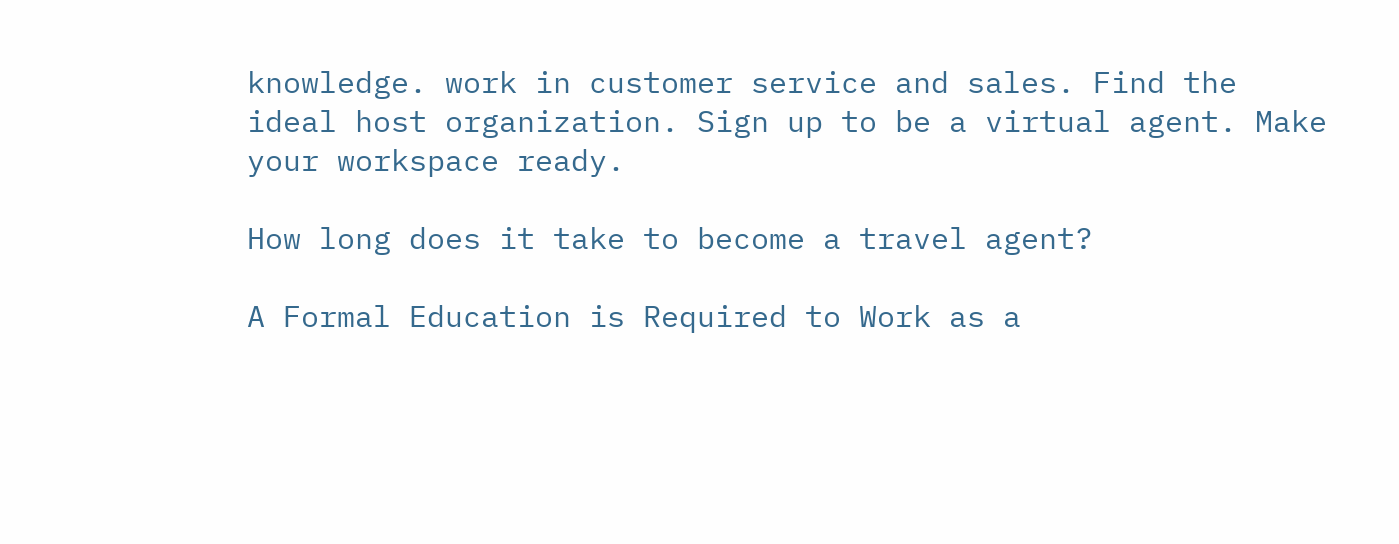knowledge. work in customer service and sales. Find the ideal host organization. Sign up to be a virtual agent. Make your workspace ready.

How long does it take to become a travel agent?

A Formal Education is Required to Work as a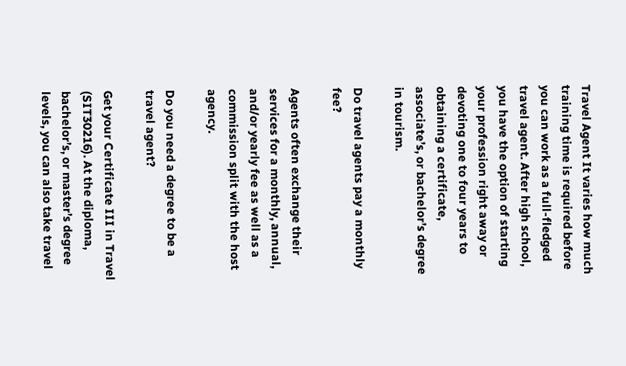Travel Agent It varies how much training time is required before you can work as a full-fledged travel agent. After high school, you have the option of starting your profession right away or devoting one to four years to obtaining a certificate, associate’s, or bachelor’s degree in tourism.

Do travel agents pay a monthly fee?

Agents often exchange their services for a monthly, annual, and/or yearly fee as well as a commission split with the host agency.

Do you need a degree to be a travel agent?

Get your Certificate III in Travel (SIT30216). At the diploma, bachelor’s, or master’s degree levels, you can also take travel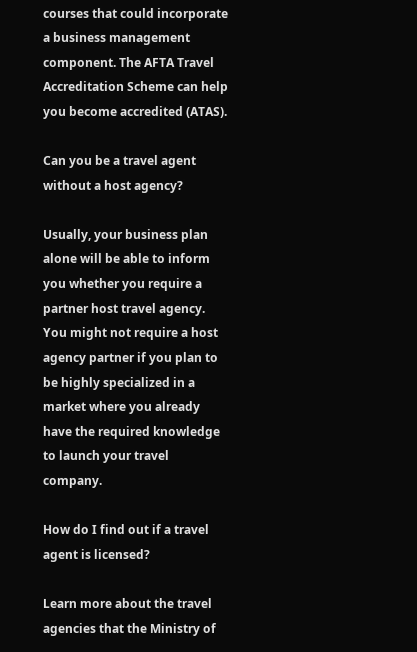courses that could incorporate a business management component. The AFTA Travel Accreditation Scheme can help you become accredited (ATAS).

Can you be a travel agent without a host agency?

Usually, your business plan alone will be able to inform you whether you require a partner host travel agency. You might not require a host agency partner if you plan to be highly specialized in a market where you already have the required knowledge to launch your travel company.

How do I find out if a travel agent is licensed?

Learn more about the travel agencies that the Ministry of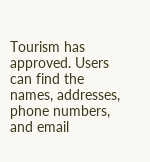Tourism has approved. Users can find the names, addresses, phone numbers, and email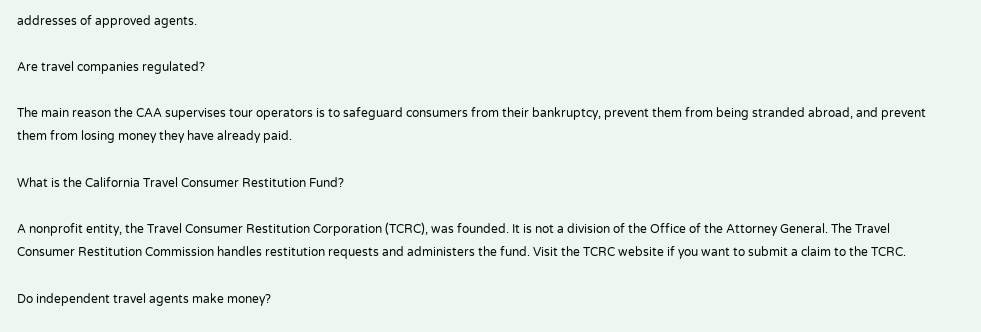addresses of approved agents.

Are travel companies regulated?

The main reason the CAA supervises tour operators is to safeguard consumers from their bankruptcy, prevent them from being stranded abroad, and prevent them from losing money they have already paid.

What is the California Travel Consumer Restitution Fund?

A nonprofit entity, the Travel Consumer Restitution Corporation (TCRC), was founded. It is not a division of the Office of the Attorney General. The Travel Consumer Restitution Commission handles restitution requests and administers the fund. Visit the TCRC website if you want to submit a claim to the TCRC.

Do independent travel agents make money?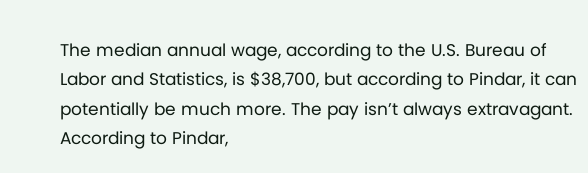The median annual wage, according to the U.S. Bureau of Labor and Statistics, is $38,700, but according to Pindar, it can potentially be much more. The pay isn’t always extravagant. According to Pindar,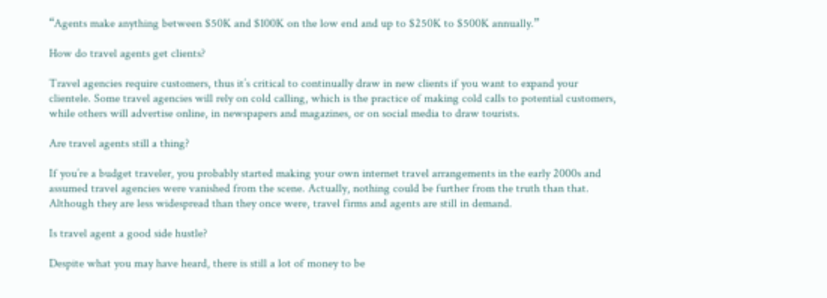“Agents make anything between $50K and $100K on the low end and up to $250K to $500K annually.”

How do travel agents get clients?

Travel agencies require customers, thus it’s critical to continually draw in new clients if you want to expand your clientele. Some travel agencies will rely on cold calling, which is the practice of making cold calls to potential customers, while others will advertise online, in newspapers and magazines, or on social media to draw tourists.

Are travel agents still a thing?

If you’re a budget traveler, you probably started making your own internet travel arrangements in the early 2000s and assumed travel agencies were vanished from the scene. Actually, nothing could be further from the truth than that. Although they are less widespread than they once were, travel firms and agents are still in demand.

Is travel agent a good side hustle?

Despite what you may have heard, there is still a lot of money to be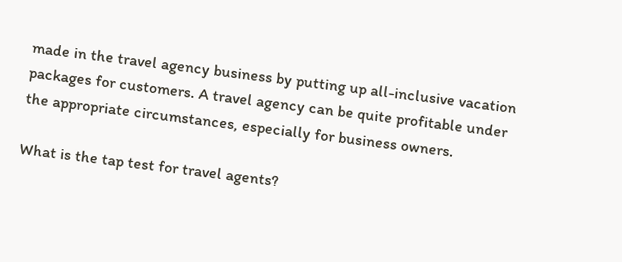made in the travel agency business by putting up all-inclusive vacation packages for customers. A travel agency can be quite profitable under the appropriate circumstances, especially for business owners.

What is the tap test for travel agents?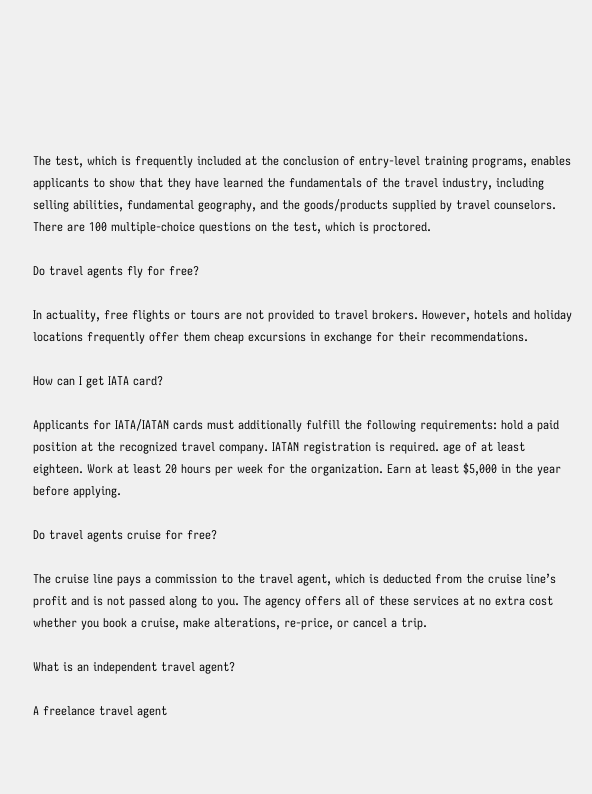The test, which is frequently included at the conclusion of entry-level training programs, enables applicants to show that they have learned the fundamentals of the travel industry, including selling abilities, fundamental geography, and the goods/products supplied by travel counselors. There are 100 multiple-choice questions on the test, which is proctored.

Do travel agents fly for free?

In actuality, free flights or tours are not provided to travel brokers. However, hotels and holiday locations frequently offer them cheap excursions in exchange for their recommendations.

How can I get IATA card?

Applicants for IATA/IATAN cards must additionally fulfill the following requirements: hold a paid position at the recognized travel company. IATAN registration is required. age of at least eighteen. Work at least 20 hours per week for the organization. Earn at least $5,000 in the year before applying.

Do travel agents cruise for free?

The cruise line pays a commission to the travel agent, which is deducted from the cruise line’s profit and is not passed along to you. The agency offers all of these services at no extra cost whether you book a cruise, make alterations, re-price, or cancel a trip.

What is an independent travel agent?

A freelance travel agent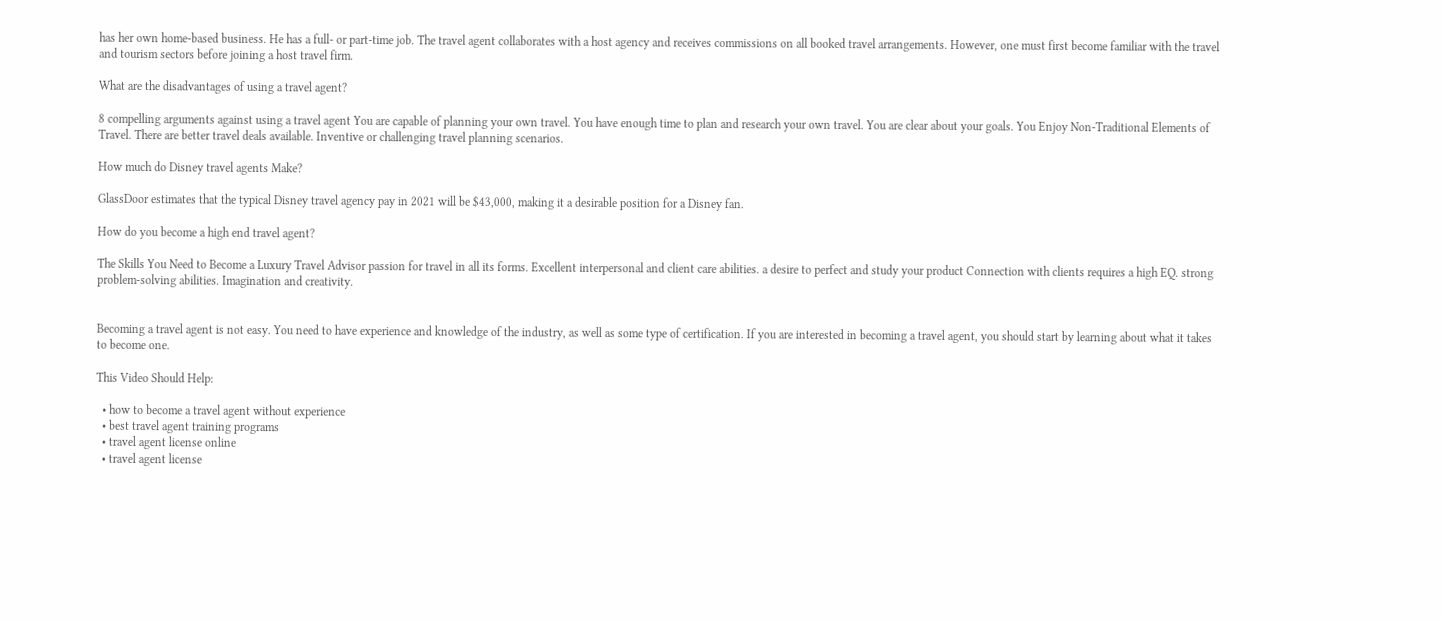has her own home-based business. He has a full- or part-time job. The travel agent collaborates with a host agency and receives commissions on all booked travel arrangements. However, one must first become familiar with the travel and tourism sectors before joining a host travel firm.

What are the disadvantages of using a travel agent?

8 compelling arguments against using a travel agent You are capable of planning your own travel. You have enough time to plan and research your own travel. You are clear about your goals. You Enjoy Non-Traditional Elements of Travel. There are better travel deals available. Inventive or challenging travel planning scenarios.

How much do Disney travel agents Make?

GlassDoor estimates that the typical Disney travel agency pay in 2021 will be $43,000, making it a desirable position for a Disney fan.

How do you become a high end travel agent?

The Skills You Need to Become a Luxury Travel Advisor passion for travel in all its forms. Excellent interpersonal and client care abilities. a desire to perfect and study your product Connection with clients requires a high EQ. strong problem-solving abilities. Imagination and creativity.


Becoming a travel agent is not easy. You need to have experience and knowledge of the industry, as well as some type of certification. If you are interested in becoming a travel agent, you should start by learning about what it takes to become one.

This Video Should Help:

  • how to become a travel agent without experience
  • best travel agent training programs
  • travel agent license online
  • travel agent license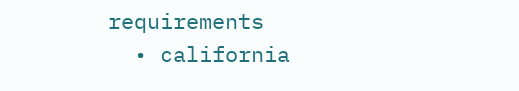requirements
  • california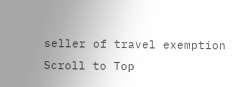seller of travel exemption
Scroll to Top